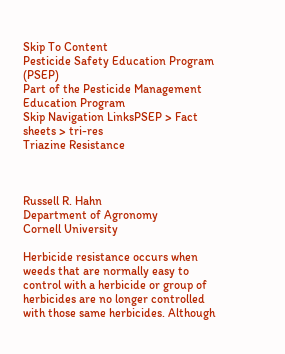Skip To Content
Pesticide Safety Education Program (PSEP)
Part of the Pesticide Management Education Program
Skip Navigation LinksPSEP > Fact sheets > tri-res
Triazine Resistance



Russell R. Hahn
Department of Agronomy
Cornell University

Herbicide resistance occurs when weeds that are normally easy to control with a herbicide or group of herbicides are no longer controlled with those same herbicides. Although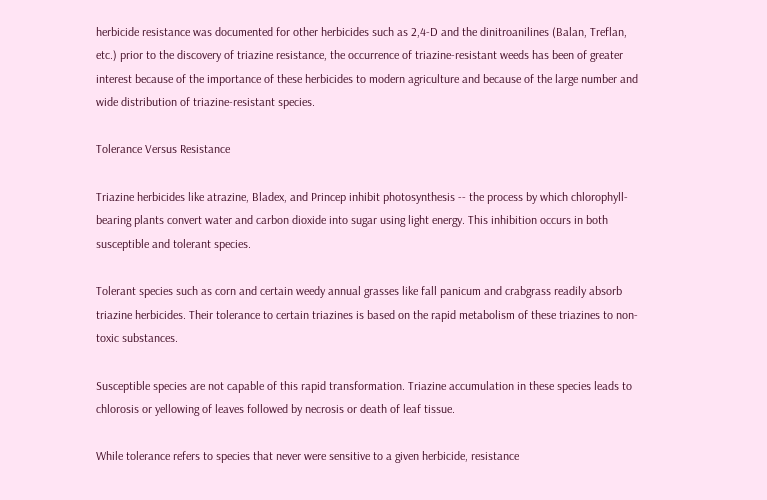herbicide resistance was documented for other herbicides such as 2,4-D and the dinitroanilines (Balan, Treflan, etc.) prior to the discovery of triazine resistance, the occurrence of triazine-resistant weeds has been of greater interest because of the importance of these herbicides to modern agriculture and because of the large number and wide distribution of triazine-resistant species.

Tolerance Versus Resistance

Triazine herbicides like atrazine, Bladex, and Princep inhibit photosynthesis -- the process by which chlorophyll-bearing plants convert water and carbon dioxide into sugar using light energy. This inhibition occurs in both susceptible and tolerant species.

Tolerant species such as corn and certain weedy annual grasses like fall panicum and crabgrass readily absorb triazine herbicides. Their tolerance to certain triazines is based on the rapid metabolism of these triazines to non-toxic substances.

Susceptible species are not capable of this rapid transformation. Triazine accumulation in these species leads to chlorosis or yellowing of leaves followed by necrosis or death of leaf tissue.

While tolerance refers to species that never were sensitive to a given herbicide, resistance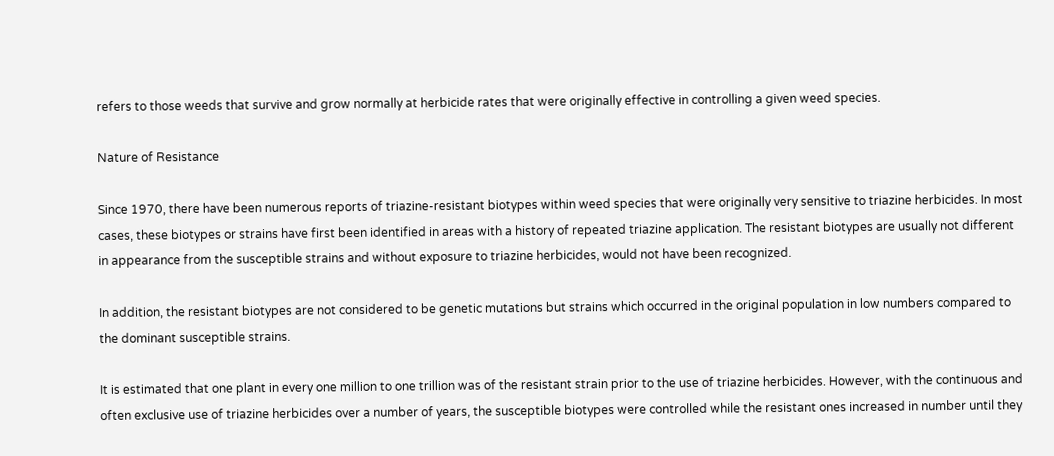refers to those weeds that survive and grow normally at herbicide rates that were originally effective in controlling a given weed species.

Nature of Resistance

Since 1970, there have been numerous reports of triazine-resistant biotypes within weed species that were originally very sensitive to triazine herbicides. In most cases, these biotypes or strains have first been identified in areas with a history of repeated triazine application. The resistant biotypes are usually not different in appearance from the susceptible strains and without exposure to triazine herbicides, would not have been recognized.

In addition, the resistant biotypes are not considered to be genetic mutations but strains which occurred in the original population in low numbers compared to the dominant susceptible strains.

It is estimated that one plant in every one million to one trillion was of the resistant strain prior to the use of triazine herbicides. However, with the continuous and often exclusive use of triazine herbicides over a number of years, the susceptible biotypes were controlled while the resistant ones increased in number until they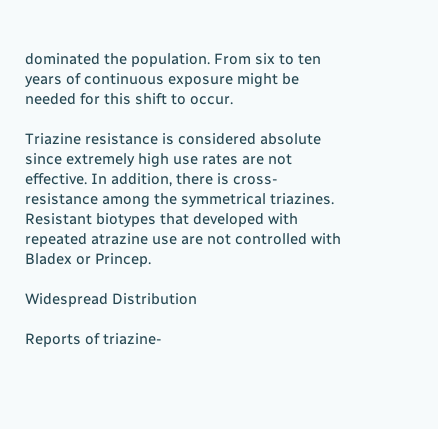dominated the population. From six to ten years of continuous exposure might be needed for this shift to occur.

Triazine resistance is considered absolute since extremely high use rates are not effective. In addition, there is cross-resistance among the symmetrical triazines. Resistant biotypes that developed with repeated atrazine use are not controlled with Bladex or Princep.

Widespread Distribution

Reports of triazine-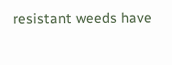resistant weeds have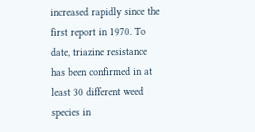increased rapidly since the first report in 1970. To date, triazine resistance has been confirmed in at least 30 different weed species in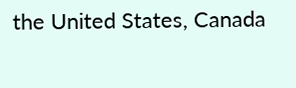the United States, Canada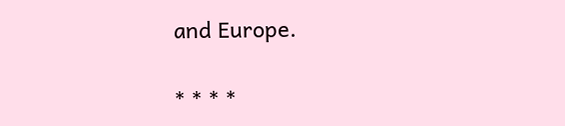and Europe.

* * * *